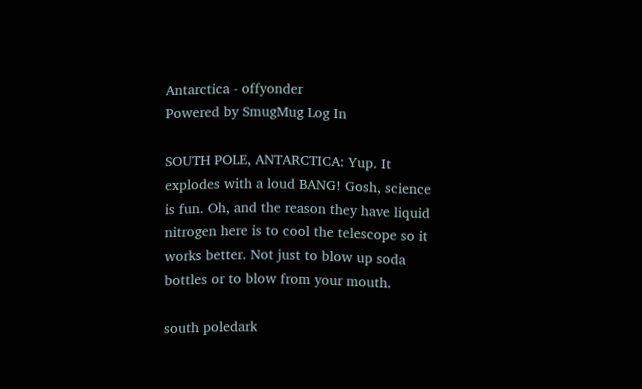Antarctica - offyonder
Powered by SmugMug Log In

SOUTH POLE, ANTARCTICA: Yup. It explodes with a loud BANG! Gosh, science is fun. Oh, and the reason they have liquid nitrogen here is to cool the telescope so it works better. Not just to blow up soda bottles or to blow from your mouth.

south poledark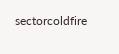sectorcoldfire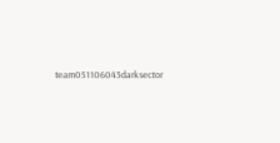team051106043darksector